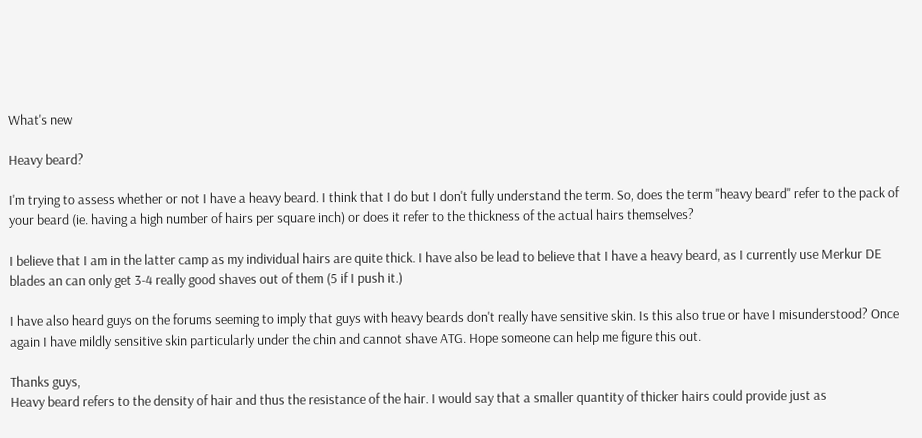What's new

Heavy beard?

I'm trying to assess whether or not I have a heavy beard. I think that I do but I don't fully understand the term. So, does the term "heavy beard" refer to the pack of your beard (ie. having a high number of hairs per square inch) or does it refer to the thickness of the actual hairs themselves?

I believe that I am in the latter camp as my individual hairs are quite thick. I have also be lead to believe that I have a heavy beard, as I currently use Merkur DE blades an can only get 3-4 really good shaves out of them (5 if I push it.)

I have also heard guys on the forums seeming to imply that guys with heavy beards don't really have sensitive skin. Is this also true or have I misunderstood? Once again I have mildly sensitive skin particularly under the chin and cannot shave ATG. Hope someone can help me figure this out.

Thanks guys,
Heavy beard refers to the density of hair and thus the resistance of the hair. I would say that a smaller quantity of thicker hairs could provide just as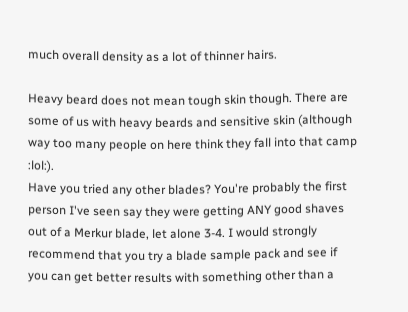much overall density as a lot of thinner hairs.

Heavy beard does not mean tough skin though. There are some of us with heavy beards and sensitive skin (although way too many people on here think they fall into that camp :lol:).
Have you tried any other blades? You're probably the first person I've seen say they were getting ANY good shaves out of a Merkur blade, let alone 3-4. I would strongly recommend that you try a blade sample pack and see if you can get better results with something other than a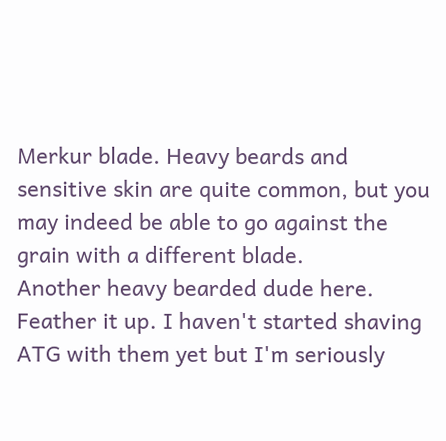Merkur blade. Heavy beards and sensitive skin are quite common, but you may indeed be able to go against the grain with a different blade.
Another heavy bearded dude here. Feather it up. I haven't started shaving ATG with them yet but I'm seriously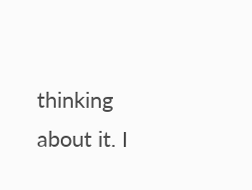thinking about it. I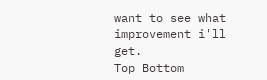want to see what improvement i'll get.
Top Bottom